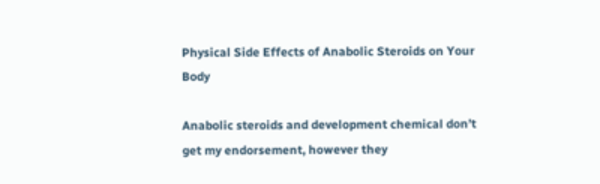Physical Side Effects of Anabolic Steroids on Your Body

Anabolic steroids and development chemical don’t get my endorsement, however they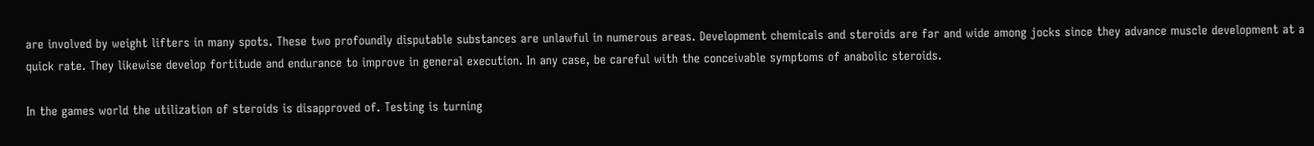are involved by weight lifters in many spots. These two profoundly disputable substances are unlawful in numerous areas. Development chemicals and steroids are far and wide among jocks since they advance muscle development at a quick rate. They likewise develop fortitude and endurance to improve in general execution. In any case, be careful with the conceivable symptoms of anabolic steroids.

In the games world the utilization of steroids is disapproved of. Testing is turning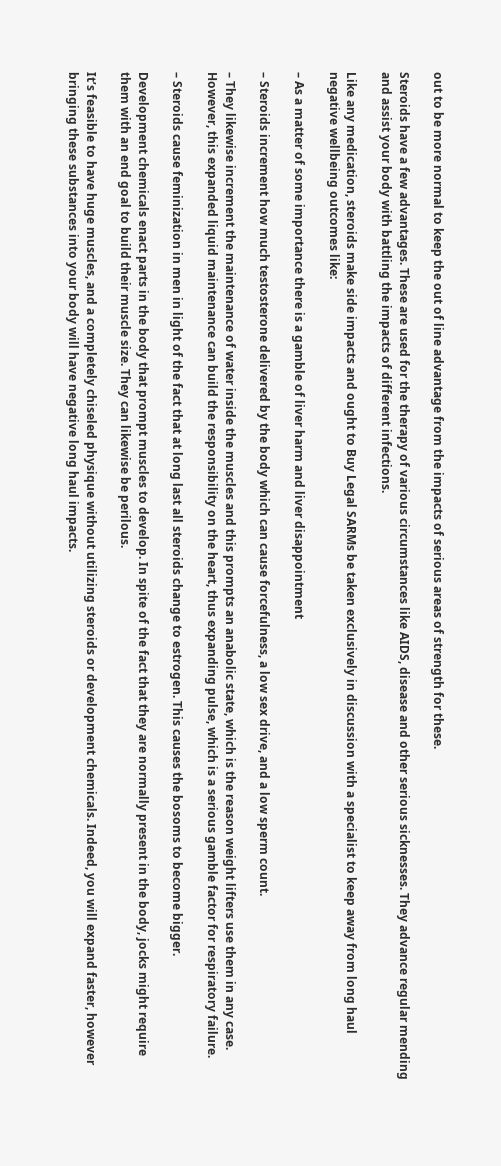out to be more normal to keep the out of line advantage from the impacts of serious areas of strength for these.

Steroids have a few advantages. These are used for the therapy of various circumstances like AIDS, disease and other serious sicknesses. They advance regular mending and assist your body with battling the impacts of different infections.

Like any medication, steroids make side impacts and ought to Buy Legal SARMs be taken exclusively in discussion with a specialist to keep away from long haul negative wellbeing outcomes like:

– As a matter of some importance there is a gamble of liver harm and liver disappointment

– Steroids increment how much testosterone delivered by the body which can cause forcefulness, a low sex drive, and a low sperm count.

– They likewise increment the maintenance of water inside the muscles and this prompts an anabolic state, which is the reason weight lifters use them in any case. However, this expanded liquid maintenance can build the responsibility on the heart, thus expanding pulse, which is a serious gamble factor for respiratory failure.

– Steroids cause feminization in men in light of the fact that at long last all steroids change to estrogen. This causes the bosoms to become bigger.

Development chemicals enact parts in the body that prompt muscles to develop. In spite of the fact that they are normally present in the body, jocks might require them with an end goal to build their muscle size. They can likewise be perilous.

It’s feasible to have huge muscles, and a completely chiseled physique without utilizing steroids or development chemicals. Indeed, you will expand faster, however bringing these substances into your body will have negative long haul impacts.